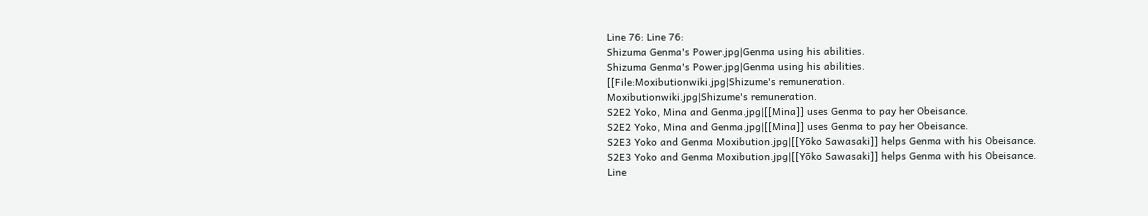Line 76: Line 76:
Shizuma Genma's Power.jpg|Genma using his abilities.
Shizuma Genma's Power.jpg|Genma using his abilities.
[[File:Moxibutionwiki.jpg|Shizume's remuneration.
Moxibutionwiki.jpg|Shizume's remuneration.
S2E2 Yoko, Mina and Genma.jpg|[[Mina]] uses Genma to pay her Obeisance.
S2E2 Yoko, Mina and Genma.jpg|[[Mina]] uses Genma to pay her Obeisance.
S2E3 Yoko and Genma Moxibution.jpg|[[Yōko Sawasaki]] helps Genma with his Obeisance.
S2E3 Yoko and Genma Moxibution.jpg|[[Yōko Sawasaki]] helps Genma with his Obeisance.
Line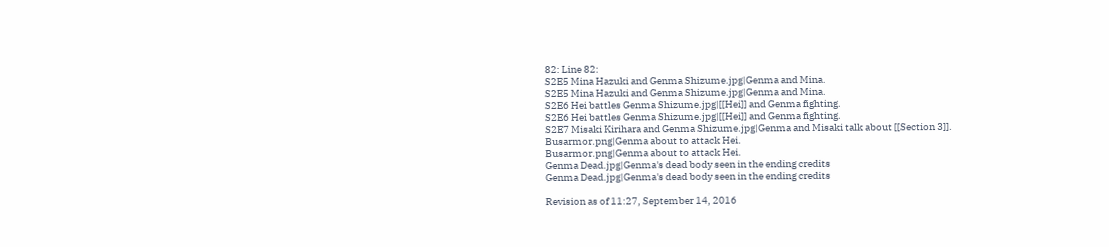82: Line 82:
S2E5 Mina Hazuki and Genma Shizume.jpg|Genma and Mina.
S2E5 Mina Hazuki and Genma Shizume.jpg|Genma and Mina.
S2E6 Hei battles Genma Shizume.jpg|[[Hei]] and Genma fighting.
S2E6 Hei battles Genma Shizume.jpg|[[Hei]] and Genma fighting.
S2E7 Misaki Kirihara and Genma Shizume.jpg|Genma and Misaki talk about [[Section 3]].
Busarmor.png|Genma about to attack Hei.
Busarmor.png|Genma about to attack Hei.
Genma Dead.jpg|Genma's dead body seen in the ending credits
Genma Dead.jpg|Genma's dead body seen in the ending credits

Revision as of 11:27, September 14, 2016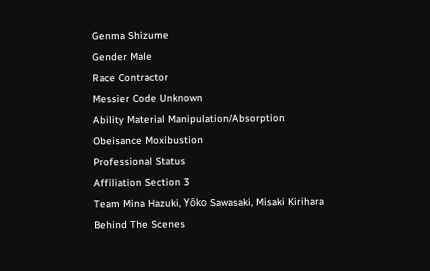Genma Shizume
Gender Male
Race Contractor
Messier Code Unknown
Ability Material Manipulation/Absorption
Obeisance Moxibustion
Professional Status
Affiliation Section 3
Team Mina Hazuki, Yōko Sawasaki, Misaki Kirihara
Behind The Scenes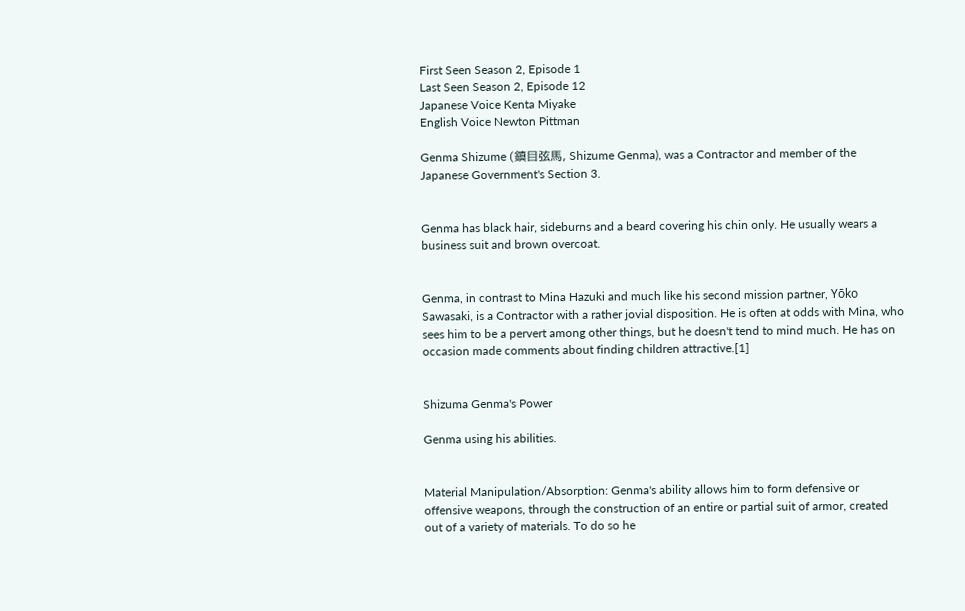First Seen Season 2, Episode 1
Last Seen Season 2, Episode 12
Japanese Voice Kenta Miyake
English Voice Newton Pittman

Genma Shizume (鎮目弦馬, Shizume Genma), was a Contractor and member of the Japanese Government's Section 3.


Genma has black hair, sideburns and a beard covering his chin only. He usually wears a business suit and brown overcoat.


Genma, in contrast to Mina Hazuki and much like his second mission partner, Yōko Sawasaki, is a Contractor with a rather jovial disposition. He is often at odds with Mina, who sees him to be a pervert among other things, but he doesn't tend to mind much. He has on occasion made comments about finding children attractive.[1]


Shizuma Genma's Power

Genma using his abilities.


Material Manipulation/Absorption: Genma's ability allows him to form defensive or offensive weapons, through the construction of an entire or partial suit of armor, created out of a variety of materials. To do so he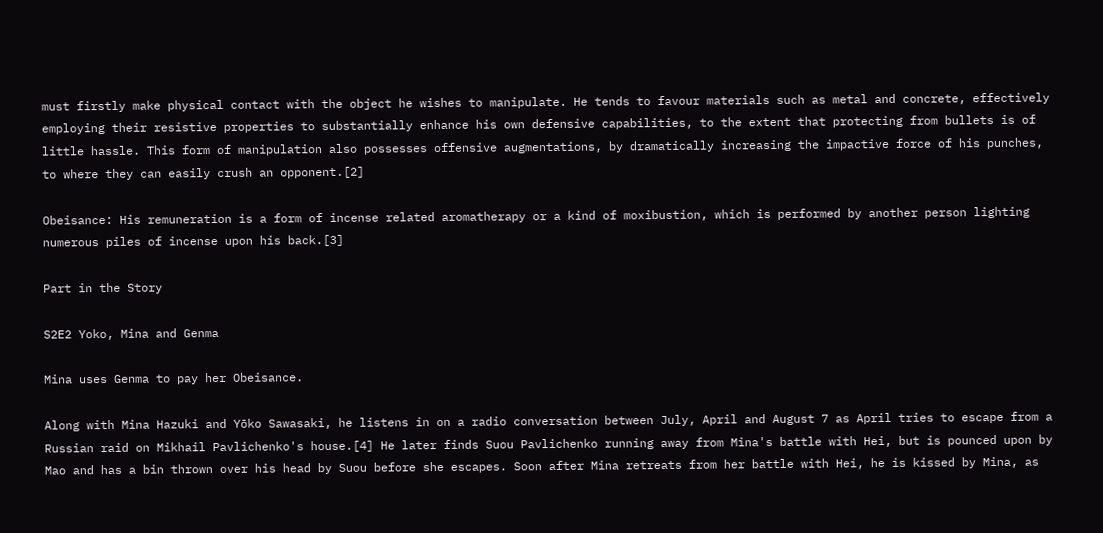must firstly make physical contact with the object he wishes to manipulate. He tends to favour materials such as metal and concrete, effectively employing their resistive properties to substantially enhance his own defensive capabilities, to the extent that protecting from bullets is of little hassle. This form of manipulation also possesses offensive augmentations, by dramatically increasing the impactive force of his punches, to where they can easily crush an opponent.[2]

Obeisance: His remuneration is a form of incense related aromatherapy or a kind of moxibustion, which is performed by another person lighting numerous piles of incense upon his back.[3]

Part in the Story

S2E2 Yoko, Mina and Genma

Mina uses Genma to pay her Obeisance.

Along with Mina Hazuki and Yōko Sawasaki, he listens in on a radio conversation between July, April and August 7 as April tries to escape from a Russian raid on Mikhail Pavlichenko's house.[4] He later finds Suou Pavlichenko running away from Mina's battle with Hei, but is pounced upon by Mao and has a bin thrown over his head by Suou before she escapes. Soon after Mina retreats from her battle with Hei, he is kissed by Mina, as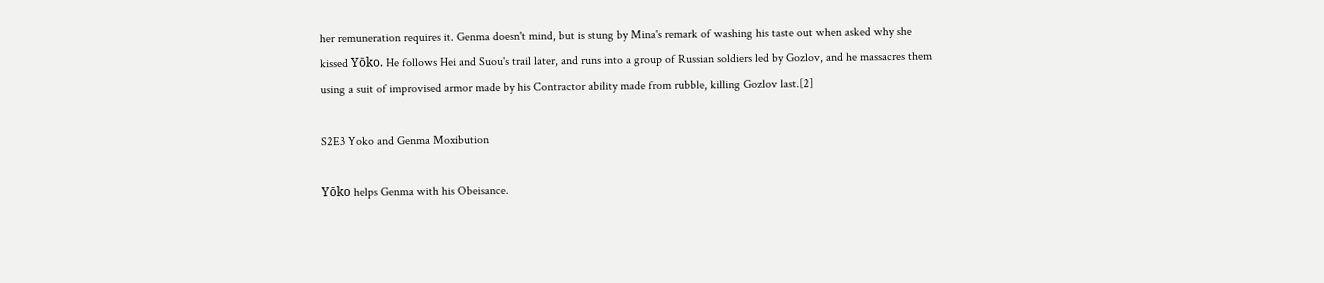her remuneration requires it. Genma doesn't mind, but is stung by Mina's remark of washing his taste out when asked why she kissed Yōko. He follows Hei and Suou's trail later, and runs into a group of Russian soldiers led by Gozlov, and he massacres them using a suit of improvised armor made by his Contractor ability made from rubble, killing Gozlov last.[2]

S2E3 Yoko and Genma Moxibution

Yōko helps Genma with his Obeisance.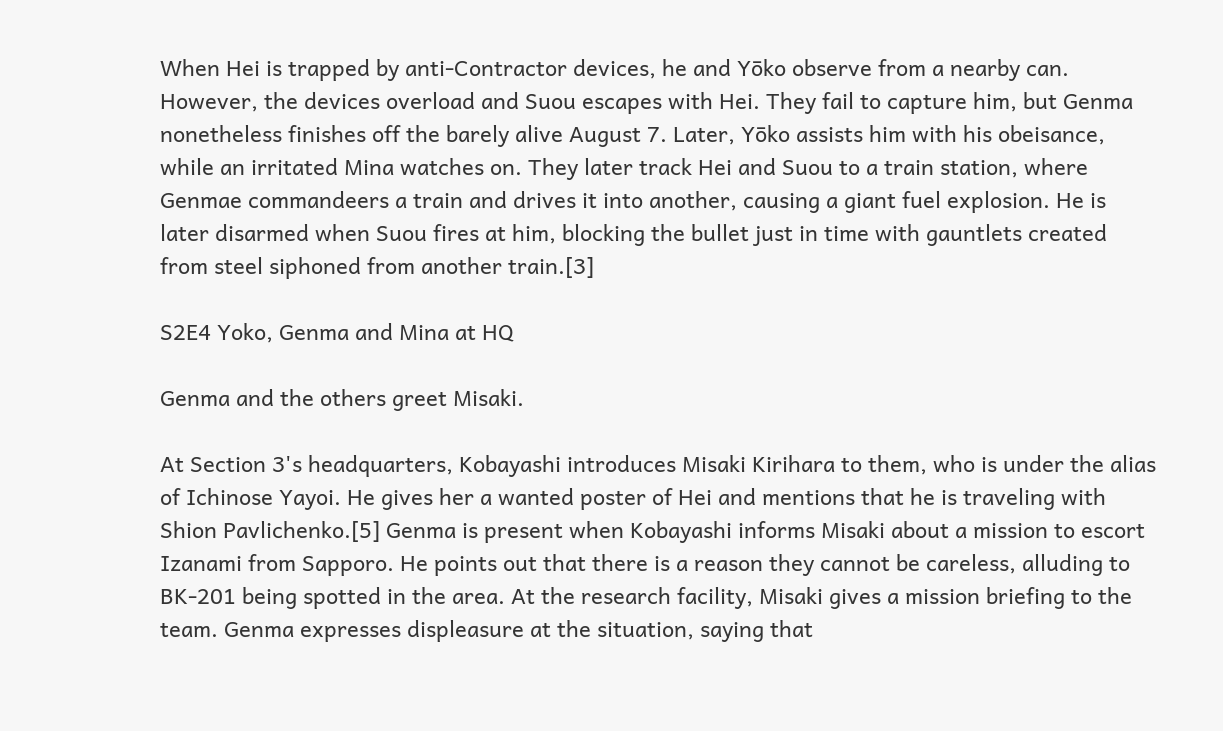When Hei is trapped by anti-Contractor devices, he and Yōko observe from a nearby can. However, the devices overload and Suou escapes with Hei. They fail to capture him, but Genma nonetheless finishes off the barely alive August 7. Later, Yōko assists him with his obeisance, while an irritated Mina watches on. They later track Hei and Suou to a train station, where Genmae commandeers a train and drives it into another, causing a giant fuel explosion. He is later disarmed when Suou fires at him, blocking the bullet just in time with gauntlets created from steel siphoned from another train.[3]

S2E4 Yoko, Genma and Mina at HQ

Genma and the others greet Misaki.

At Section 3's headquarters, Kobayashi introduces Misaki Kirihara to them, who is under the alias of Ichinose Yayoi. He gives her a wanted poster of Hei and mentions that he is traveling with Shion Pavlichenko.[5] Genma is present when Kobayashi informs Misaki about a mission to escort Izanami from Sapporo. He points out that there is a reason they cannot be careless, alluding to BK-201 being spotted in the area. At the research facility, Misaki gives a mission briefing to the team. Genma expresses displeasure at the situation, saying that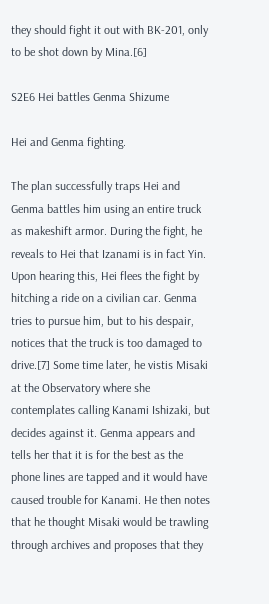they should fight it out with BK-201, only to be shot down by Mina.[6]

S2E6 Hei battles Genma Shizume

Hei and Genma fighting.

The plan successfully traps Hei and Genma battles him using an entire truck as makeshift armor. During the fight, he reveals to Hei that Izanami is in fact Yin. Upon hearing this, Hei flees the fight by hitching a ride on a civilian car. Genma tries to pursue him, but to his despair, notices that the truck is too damaged to drive.[7] Some time later, he vistis Misaki at the Observatory where she contemplates calling Kanami Ishizaki, but decides against it. Genma appears and tells her that it is for the best as the phone lines are tapped and it would have caused trouble for Kanami. He then notes that he thought Misaki would be trawling through archives and proposes that they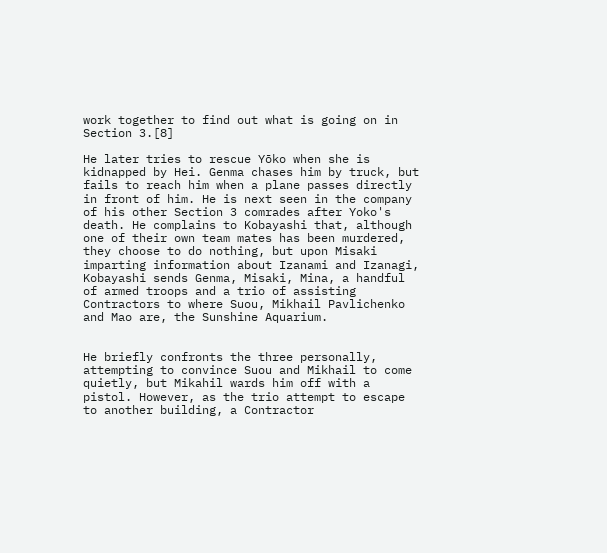work together to find out what is going on in Section 3.[8]

He later tries to rescue Yōko when she is kidnapped by Hei. Genma chases him by truck, but fails to reach him when a plane passes directly in front of him. He is next seen in the company of his other Section 3 comrades after Yoko's death. He complains to Kobayashi that, although one of their own team mates has been murdered, they choose to do nothing, but upon Misaki imparting information about Izanami and Izanagi, Kobayashi sends Genma, Misaki, Mina, a handful of armed troops and a trio of assisting Contractors to where Suou, Mikhail Pavlichenko and Mao are, the Sunshine Aquarium.


He briefly confronts the three personally, attempting to convince Suou and Mikhail to come quietly, but Mikahil wards him off with a pistol. However, as the trio attempt to escape to another building, a Contractor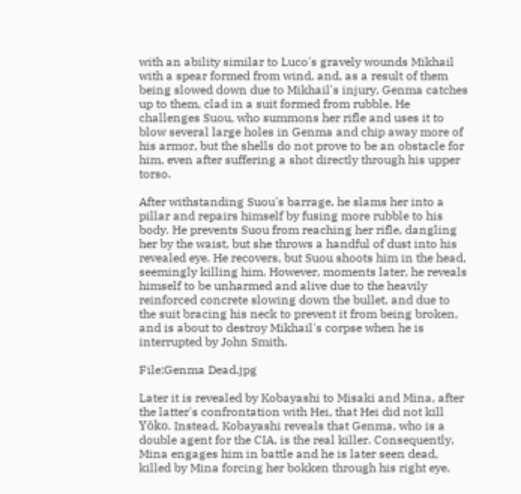with an ability similar to Luco's gravely wounds Mikhail with a spear formed from wind, and, as a result of them being slowed down due to Mikhail's injury, Genma catches up to them, clad in a suit formed from rubble. He challenges Suou, who summons her rifle and uses it to blow several large holes in Genma and chip away more of his armor, but the shells do not prove to be an obstacle for him, even after suffering a shot directly through his upper torso.

After withstanding Suou's barrage, he slams her into a pillar and repairs himself by fusing more rubble to his body. He prevents Suou from reaching her rifle, dangling her by the waist, but she throws a handful of dust into his revealed eye. He recovers, but Suou shoots him in the head, seemingly killing him. However, moments later, he reveals himself to be unharmed and alive due to the heavily reinforced concrete slowing down the bullet, and due to the suit bracing his neck to prevent it from being broken, and is about to destroy Mikhail's corpse when he is interrupted by John Smith.

File:Genma Dead.jpg

Later it is revealed by Kobayashi to Misaki and Mina, after the latter's confrontation with Hei, that Hei did not kill Yōko. Instead, Kobayashi reveals that Genma, who is a double agent for the CIA, is the real killer. Consequently, Mina engages him in battle and he is later seen dead, killed by Mina forcing her bokken through his right eye.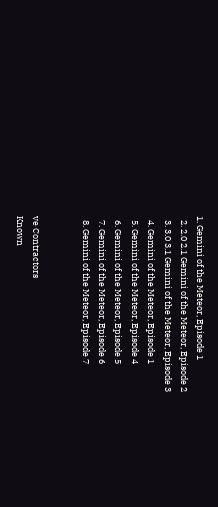1. Gemini of the Meteor, Episode 1
  2. 2.0 2.1 Gemini of the Meteor, Episode 2
  3. 3.0 3.1 Gemini of the Meteor, Episode 3
  4. Gemini of the Meteor, Episode 1
  5. Gemini of the Meteor, Episode 4
  6. Gemini of the Meteor, Episode 5
  7. Gemini of the Meteor, Episode 6
  8. Gemini of the Meteor, Episode 7


ve Contractors
Known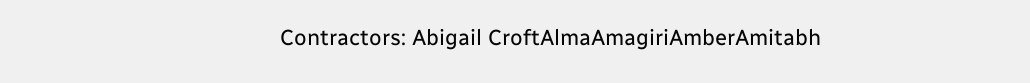Contractors: Abigail CroftAlmaAmagiriAmberAmitabh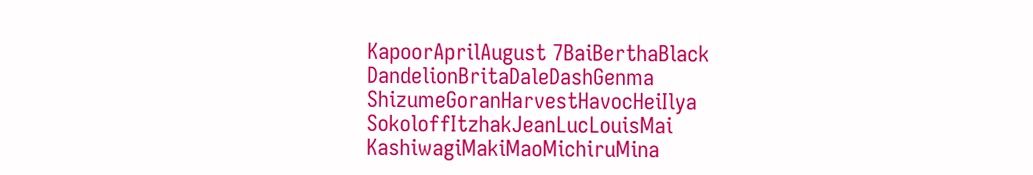KapoorAprilAugust 7BaiBerthaBlack DandelionBritaDaleDashGenma ShizumeGoranHarvestHavocHeiIlya SokoloffItzhakJeanLucLouisMai KashiwagiMakiMaoMichiruMina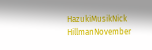HazukiMusikNick HillmanNovember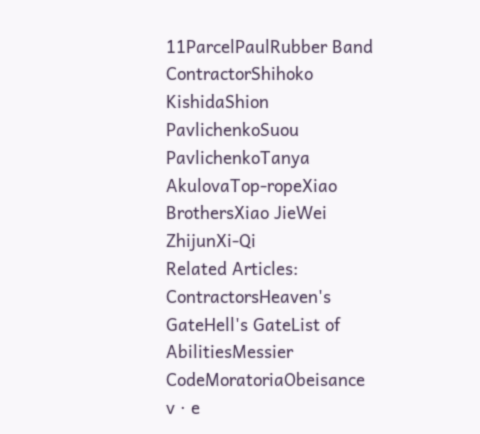11ParcelPaulRubber Band ContractorShihoko KishidaShion PavlichenkoSuou PavlichenkoTanya AkulovaTop-ropeXiao BrothersXiao JieWei ZhijunXi-Qi
Related Articles: ContractorsHeaven's GateHell's GateList of AbilitiesMessier CodeMoratoriaObeisance
v · e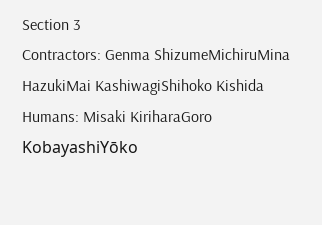Section 3
Contractors: Genma ShizumeMichiruMina HazukiMai KashiwagiShihoko Kishida
Humans: Misaki KiriharaGoro KobayashiYōko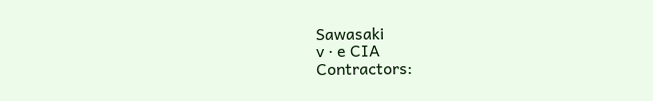Sawasaki
v · e CIA
Contractors: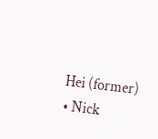Hei (former) • Nick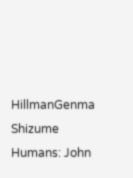HillmanGenma Shizume
Humans: John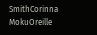SmithCorinna MokuOreille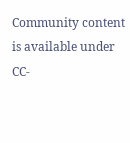Community content is available under CC-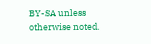BY-SA unless otherwise noted.